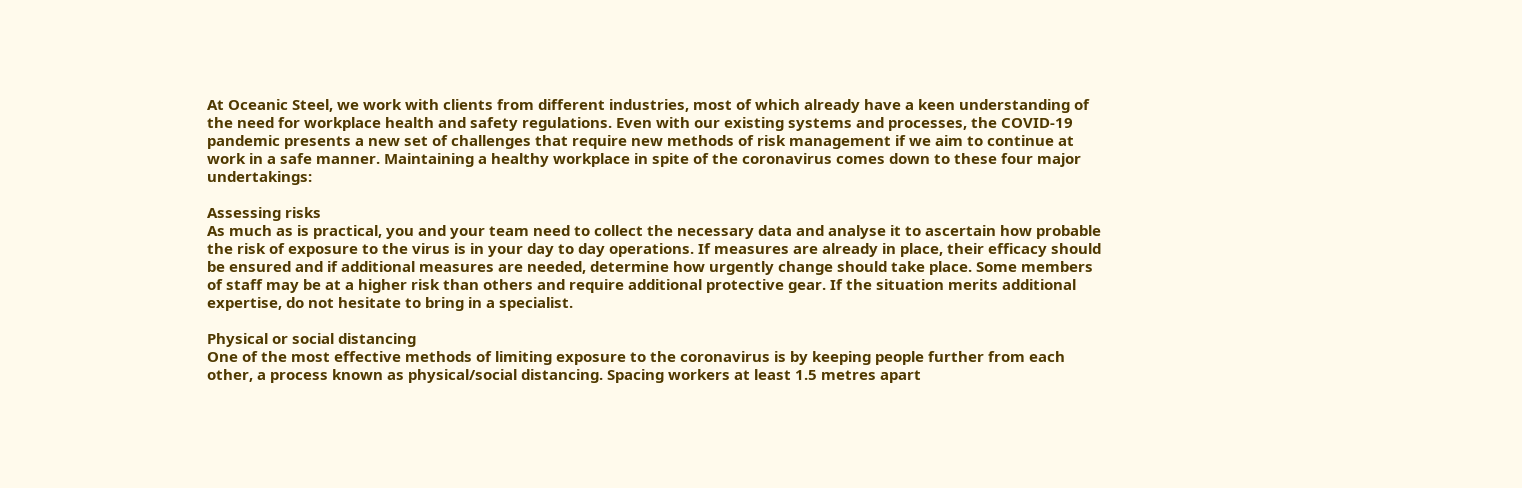At Oceanic Steel, we work with clients from different industries, most of which already have a keen understanding of the need for workplace health and safety regulations. Even with our existing systems and processes, the COVID-19 pandemic presents a new set of challenges that require new methods of risk management if we aim to continue at work in a safe manner. Maintaining a healthy workplace in spite of the coronavirus comes down to these four major undertakings:

Assessing risks
As much as is practical, you and your team need to collect the necessary data and analyse it to ascertain how probable the risk of exposure to the virus is in your day to day operations. If measures are already in place, their efficacy should be ensured and if additional measures are needed, determine how urgently change should take place. Some members of staff may be at a higher risk than others and require additional protective gear. If the situation merits additional expertise, do not hesitate to bring in a specialist.

Physical or social distancing
One of the most effective methods of limiting exposure to the coronavirus is by keeping people further from each other, a process known as physical/social distancing. Spacing workers at least 1.5 metres apart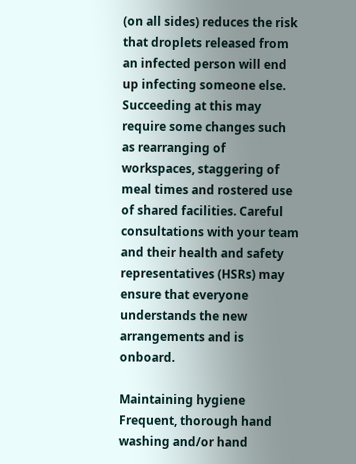(on all sides) reduces the risk that droplets released from an infected person will end up infecting someone else. Succeeding at this may require some changes such as rearranging of workspaces, staggering of meal times and rostered use of shared facilities. Careful consultations with your team and their health and safety representatives (HSRs) may ensure that everyone understands the new arrangements and is onboard.

Maintaining hygiene
Frequent, thorough hand washing and/or hand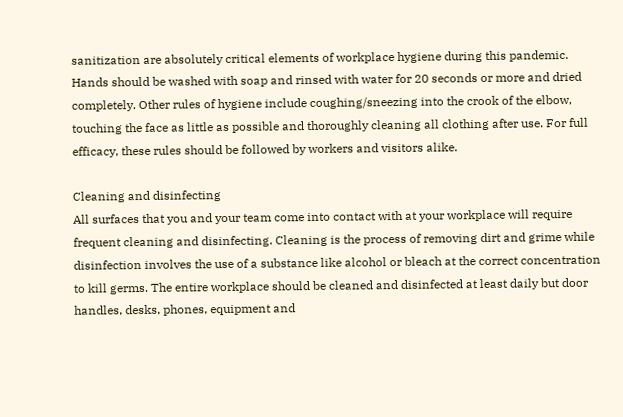sanitization are absolutely critical elements of workplace hygiene during this pandemic. Hands should be washed with soap and rinsed with water for 20 seconds or more and dried completely. Other rules of hygiene include coughing/sneezing into the crook of the elbow, touching the face as little as possible and thoroughly cleaning all clothing after use. For full efficacy, these rules should be followed by workers and visitors alike.

Cleaning and disinfecting
All surfaces that you and your team come into contact with at your workplace will require frequent cleaning and disinfecting. Cleaning is the process of removing dirt and grime while disinfection involves the use of a substance like alcohol or bleach at the correct concentration to kill germs. The entire workplace should be cleaned and disinfected at least daily but door handles, desks, phones, equipment and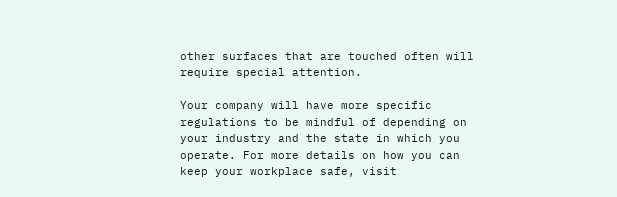other surfaces that are touched often will require special attention.

Your company will have more specific regulations to be mindful of depending on your industry and the state in which you operate. For more details on how you can keep your workplace safe, visit